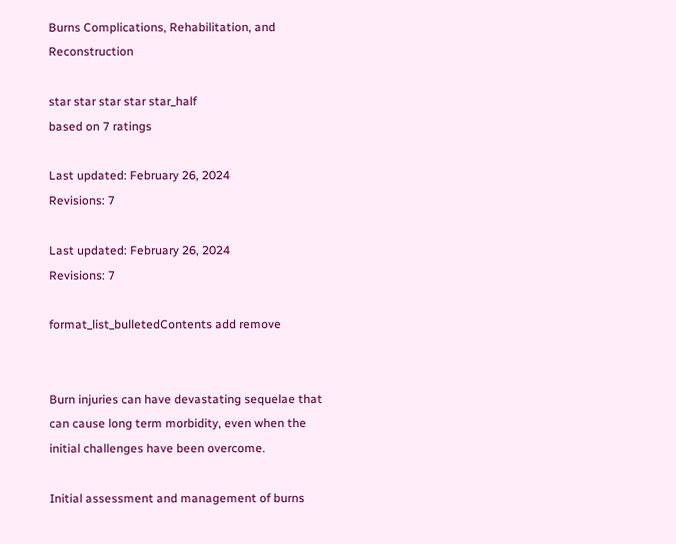Burns Complications, Rehabilitation, and Reconstruction

star star star star star_half
based on 7 ratings

Last updated: February 26, 2024
Revisions: 7

Last updated: February 26, 2024
Revisions: 7

format_list_bulletedContents add remove


Burn injuries can have devastating sequelae that can cause long term morbidity, even when the initial challenges have been overcome.

Initial assessment and management of burns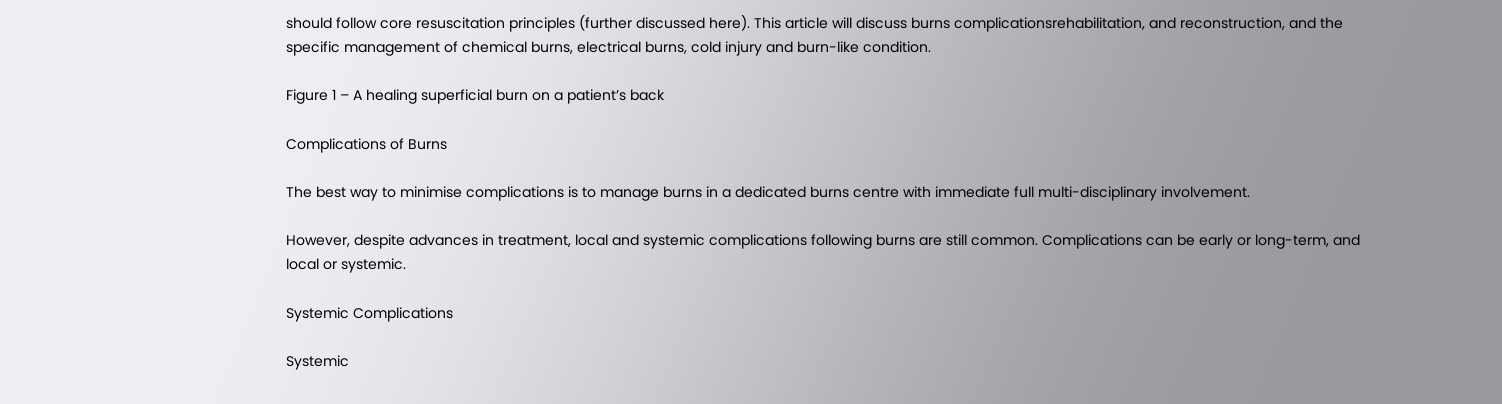should follow core resuscitation principles (further discussed here). This article will discuss burns complicationsrehabilitation, and reconstruction, and the specific management of chemical burns, electrical burns, cold injury and burn-like condition.

Figure 1 – A healing superficial burn on a patient’s back

Complications of Burns

The best way to minimise complications is to manage burns in a dedicated burns centre with immediate full multi-disciplinary involvement.

However, despite advances in treatment, local and systemic complications following burns are still common. Complications can be early or long-term, and local or systemic.

Systemic Complications

Systemic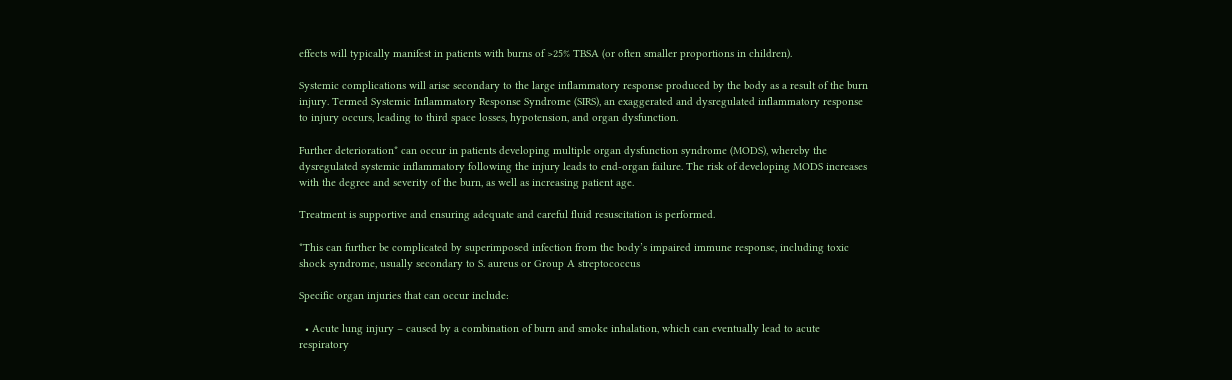effects will typically manifest in patients with burns of >25% TBSA (or often smaller proportions in children).

Systemic complications will arise secondary to the large inflammatory response produced by the body as a result of the burn injury. Termed Systemic Inflammatory Response Syndrome (SIRS), an exaggerated and dysregulated inflammatory response to injury occurs, leading to third space losses, hypotension, and organ dysfunction.

Further deterioration* can occur in patients developing multiple organ dysfunction syndrome (MODS), whereby the dysregulated systemic inflammatory following the injury leads to end-organ failure. The risk of developing MODS increases with the degree and severity of the burn, as well as increasing patient age.

Treatment is supportive and ensuring adequate and careful fluid resuscitation is performed.

*This can further be complicated by superimposed infection from the body’s impaired immune response, including toxic shock syndrome, usually secondary to S. aureus or Group A streptococcus

Specific organ injuries that can occur include:

  • Acute lung injury – caused by a combination of burn and smoke inhalation, which can eventually lead to acute respiratory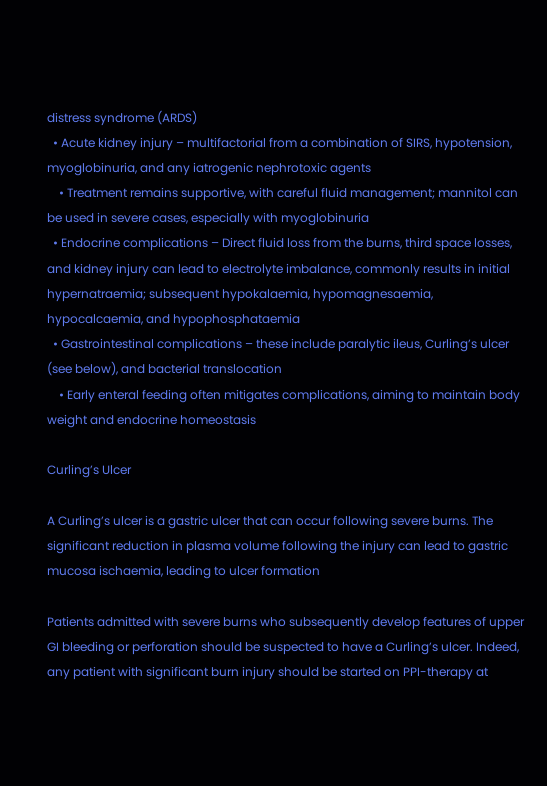distress syndrome (ARDS)
  • Acute kidney injury – multifactorial from a combination of SIRS, hypotension, myoglobinuria, and any iatrogenic nephrotoxic agents
    • Treatment remains supportive, with careful fluid management; mannitol can be used in severe cases, especially with myoglobinuria
  • Endocrine complications – Direct fluid loss from the burns, third space losses, and kidney injury can lead to electrolyte imbalance, commonly results in initial hypernatraemia; subsequent hypokalaemia, hypomagnesaemia, hypocalcaemia, and hypophosphataemia
  • Gastrointestinal complications – these include paralytic ileus, Curling’s ulcer (see below), and bacterial translocation
    • Early enteral feeding often mitigates complications, aiming to maintain body weight and endocrine homeostasis

Curling’s Ulcer

A Curling’s ulcer is a gastric ulcer that can occur following severe burns. The significant reduction in plasma volume following the injury can lead to gastric mucosa ischaemia, leading to ulcer formation

Patients admitted with severe burns who subsequently develop features of upper GI bleeding or perforation should be suspected to have a Curling’s ulcer. Indeed, any patient with significant burn injury should be started on PPI-therapy at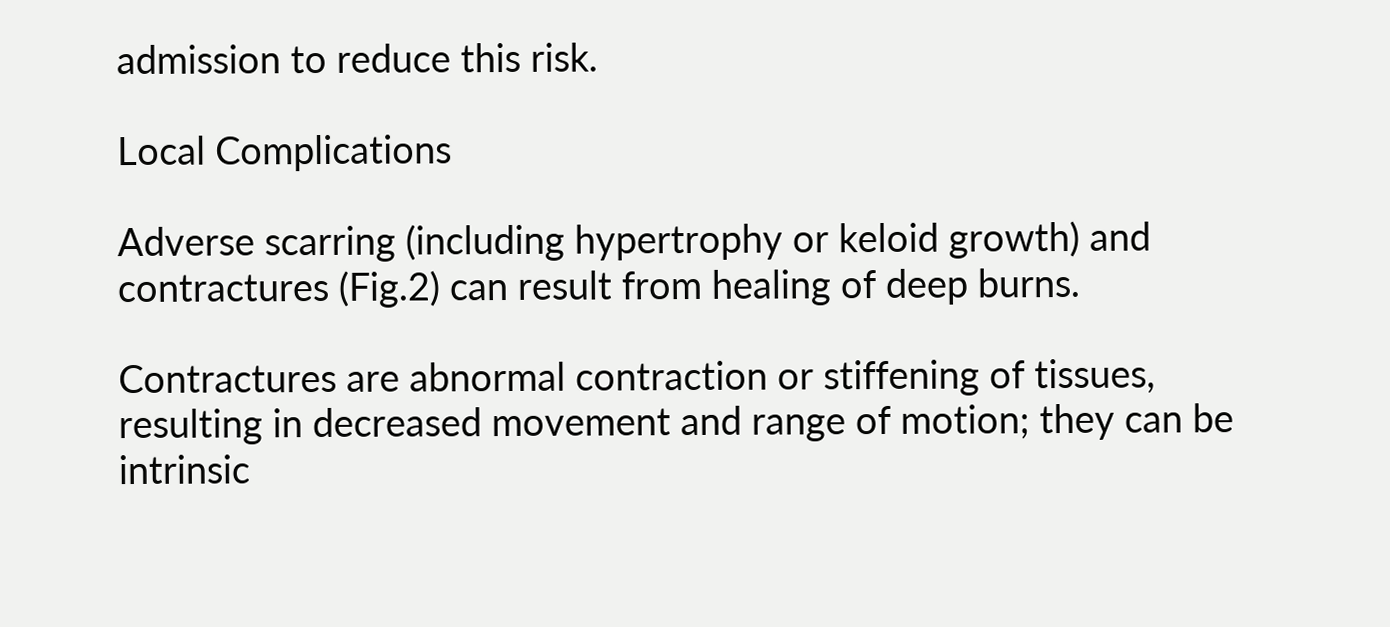admission to reduce this risk.

Local Complications

Adverse scarring (including hypertrophy or keloid growth) and contractures (Fig.2) can result from healing of deep burns.

Contractures are abnormal contraction or stiffening of tissues, resulting in decreased movement and range of motion; they can be intrinsic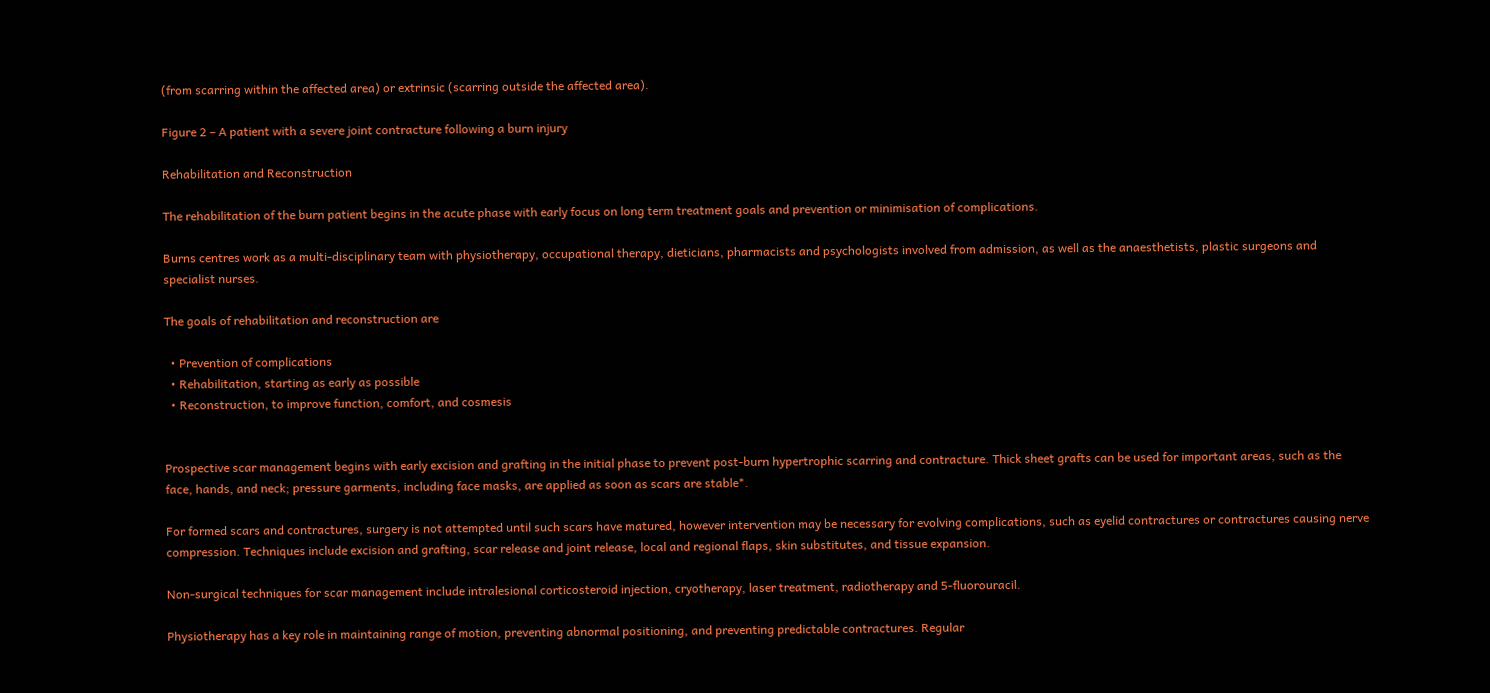(from scarring within the affected area) or extrinsic (scarring outside the affected area).

Figure 2 – A patient with a severe joint contracture following a burn injury

Rehabilitation and Reconstruction

The rehabilitation of the burn patient begins in the acute phase with early focus on long term treatment goals and prevention or minimisation of complications.

Burns centres work as a multi-disciplinary team with physiotherapy, occupational therapy, dieticians, pharmacists and psychologists involved from admission, as well as the anaesthetists, plastic surgeons and specialist nurses.

The goals of rehabilitation and reconstruction are

  • Prevention of complications
  • Rehabilitation, starting as early as possible
  • Reconstruction, to improve function, comfort, and cosmesis


Prospective scar management begins with early excision and grafting in the initial phase to prevent post-burn hypertrophic scarring and contracture. Thick sheet grafts can be used for important areas, such as the face, hands, and neck; pressure garments, including face masks, are applied as soon as scars are stable*.

For formed scars and contractures, surgery is not attempted until such scars have matured, however intervention may be necessary for evolving complications, such as eyelid contractures or contractures causing nerve compression. Techniques include excision and grafting, scar release and joint release, local and regional flaps, skin substitutes, and tissue expansion.

Non-surgical techniques for scar management include intralesional corticosteroid injection, cryotherapy, laser treatment, radiotherapy and 5-fluorouracil.

Physiotherapy has a key role in maintaining range of motion, preventing abnormal positioning, and preventing predictable contractures. Regular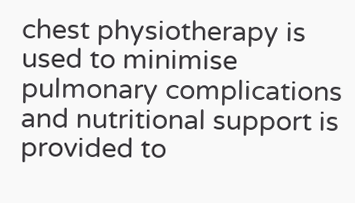chest physiotherapy is used to minimise pulmonary complications and nutritional support is provided to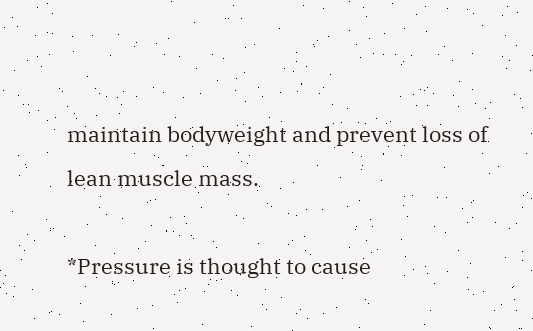maintain bodyweight and prevent loss of lean muscle mass.

*Pressure is thought to cause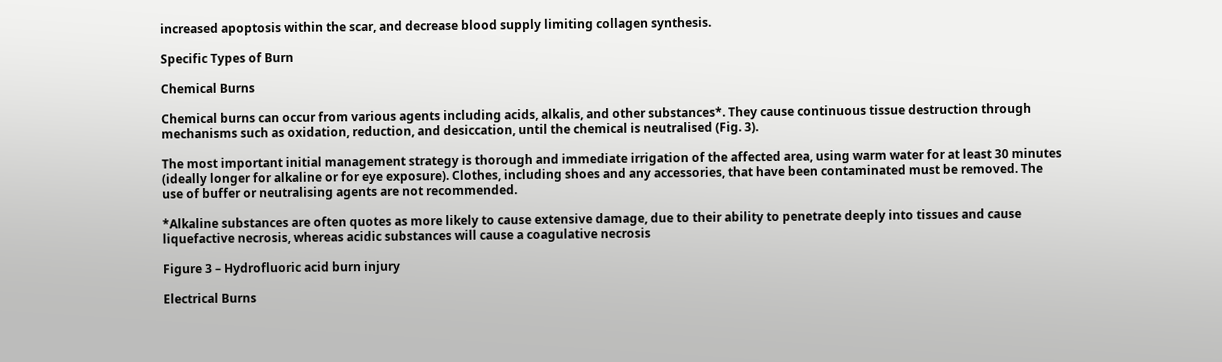increased apoptosis within the scar, and decrease blood supply limiting collagen synthesis.

Specific Types of Burn

Chemical Burns

Chemical burns can occur from various agents including acids, alkalis, and other substances*. They cause continuous tissue destruction through mechanisms such as oxidation, reduction, and desiccation, until the chemical is neutralised (Fig. 3).

The most important initial management strategy is thorough and immediate irrigation of the affected area, using warm water for at least 30 minutes (ideally longer for alkaline or for eye exposure). Clothes, including shoes and any accessories, that have been contaminated must be removed. The use of buffer or neutralising agents are not recommended.

*Alkaline substances are often quotes as more likely to cause extensive damage, due to their ability to penetrate deeply into tissues and cause liquefactive necrosis, whereas acidic substances will cause a coagulative necrosis

Figure 3 – Hydrofluoric acid burn injury

Electrical Burns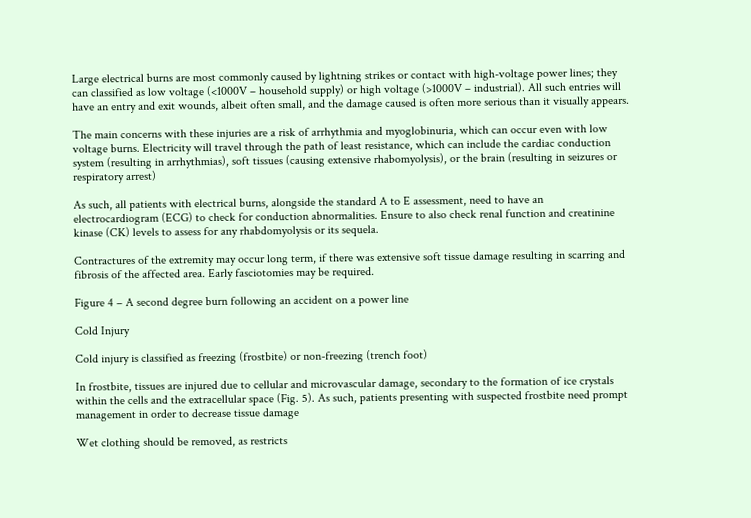Large electrical burns are most commonly caused by lightning strikes or contact with high-voltage power lines; they can classified as low voltage (<1000V – household supply) or high voltage (>1000V – industrial). All such entries will have an entry and exit wounds, albeit often small, and the damage caused is often more serious than it visually appears.

The main concerns with these injuries are a risk of arrhythmia and myoglobinuria, which can occur even with low voltage burns. Electricity will travel through the path of least resistance, which can include the cardiac conduction system (resulting in arrhythmias), soft tissues (causing extensive rhabomyolysis), or the brain (resulting in seizures or respiratory arrest)

As such, all patients with electrical burns, alongside the standard A to E assessment, need to have an electrocardiogram (ECG) to check for conduction abnormalities. Ensure to also check renal function and creatinine kinase (CK) levels to assess for any rhabdomyolysis or its sequela.

Contractures of the extremity may occur long term, if there was extensive soft tissue damage resulting in scarring and fibrosis of the affected area. Early fasciotomies may be required.

Figure 4 – A second degree burn following an accident on a power line

Cold Injury

Cold injury is classified as freezing (frostbite) or non-freezing (trench foot)

In frostbite, tissues are injured due to cellular and microvascular damage, secondary to the formation of ice crystals within the cells and the extracellular space (Fig. 5). As such, patients presenting with suspected frostbite need prompt management in order to decrease tissue damage

Wet clothing should be removed, as restricts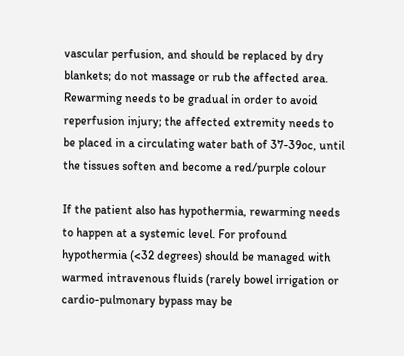vascular perfusion, and should be replaced by dry blankets; do not massage or rub the affected area. Rewarming needs to be gradual in order to avoid reperfusion injury; the affected extremity needs to be placed in a circulating water bath of 37-39oc, until the tissues soften and become a red/purple colour

If the patient also has hypothermia, rewarming needs to happen at a systemic level. For profound hypothermia (<32 degrees) should be managed with warmed intravenous fluids (rarely bowel irrigation or cardio-pulmonary bypass may be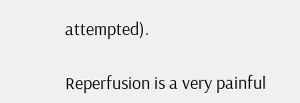attempted).

Reperfusion is a very painful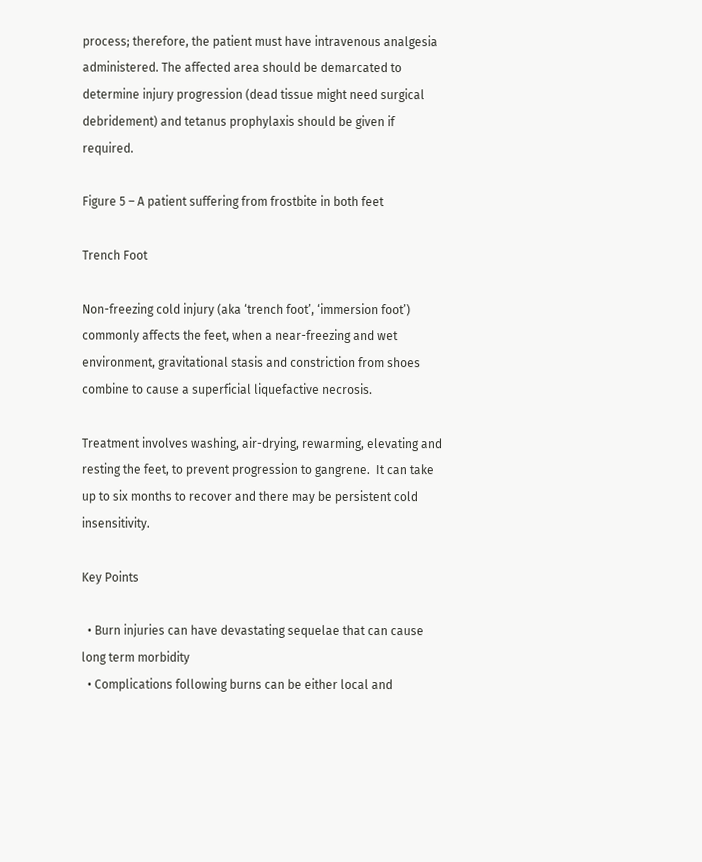process; therefore, the patient must have intravenous analgesia administered. The affected area should be demarcated to determine injury progression (dead tissue might need surgical debridement) and tetanus prophylaxis should be given if required.

Figure 5 – A patient suffering from frostbite in both feet

Trench Foot

Non-freezing cold injury (aka ‘trench foot’, ‘immersion foot’) commonly affects the feet, when a near-freezing and wet environment, gravitational stasis and constriction from shoes combine to cause a superficial liquefactive necrosis.

Treatment involves washing, air-drying, rewarming, elevating and resting the feet, to prevent progression to gangrene.  It can take up to six months to recover and there may be persistent cold insensitivity.

Key Points

  • Burn injuries can have devastating sequelae that can cause long term morbidity
  • Complications following burns can be either local and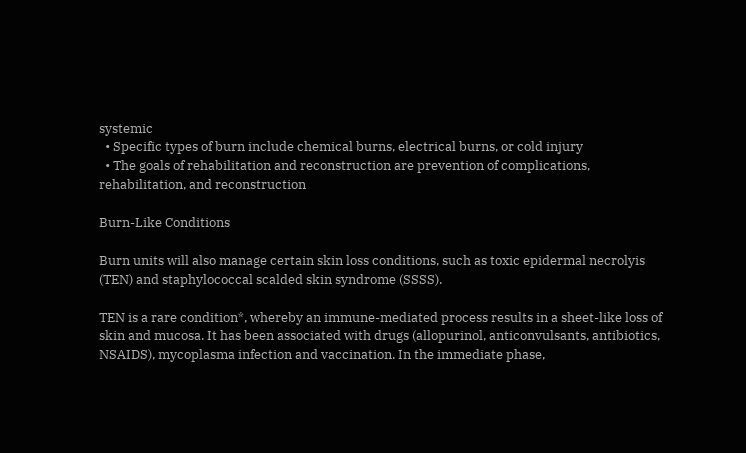systemic
  • Specific types of burn include chemical burns, electrical burns, or cold injury
  • The goals of rehabilitation and reconstruction are prevention of complications, rehabilitation, and reconstruction

Burn-Like Conditions

Burn units will also manage certain skin loss conditions, such as toxic epidermal necrolyis (TEN) and staphylococcal scalded skin syndrome (SSSS).

TEN is a rare condition*, whereby an immune-mediated process results in a sheet-like loss of skin and mucosa. It has been associated with drugs (allopurinol, anticonvulsants, antibiotics, NSAIDS), mycoplasma infection and vaccination. In the immediate phase,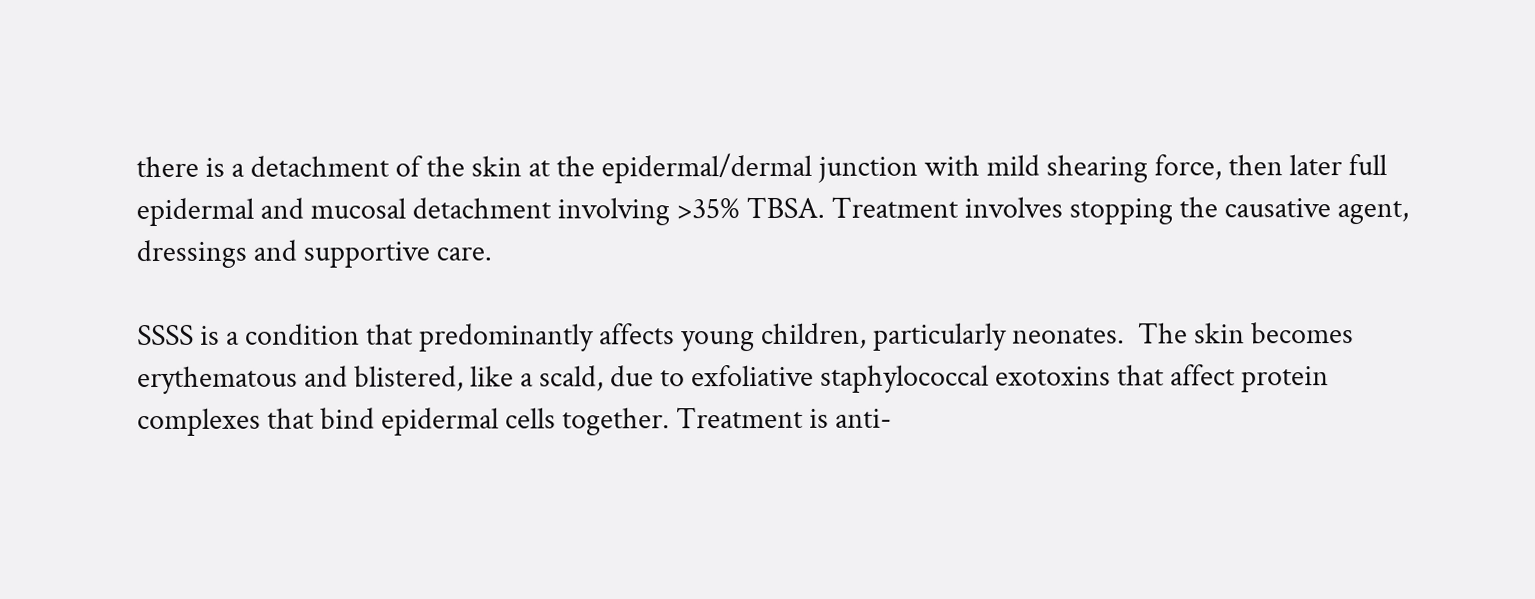there is a detachment of the skin at the epidermal/dermal junction with mild shearing force, then later full epidermal and mucosal detachment involving >35% TBSA. Treatment involves stopping the causative agent, dressings and supportive care.

SSSS is a condition that predominantly affects young children, particularly neonates.  The skin becomes erythematous and blistered, like a scald, due to exfoliative staphylococcal exotoxins that affect protein complexes that bind epidermal cells together. Treatment is anti-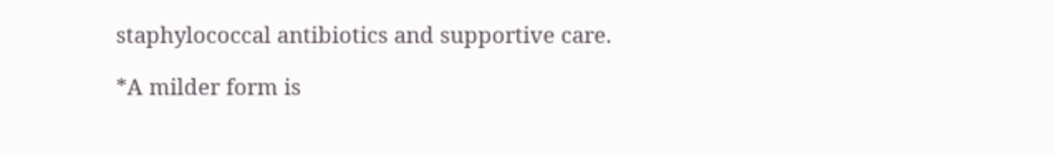staphylococcal antibiotics and supportive care.

*A milder form is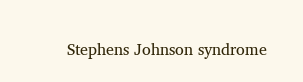Stephens Johnson syndrome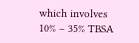which involves 10% – 35% TBSA